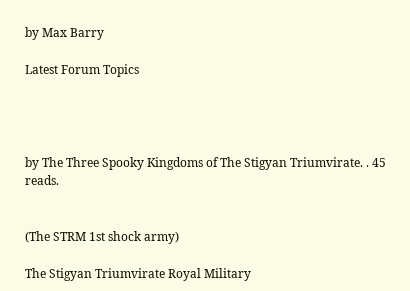by Max Barry

Latest Forum Topics




by The Three Spooky Kingdoms of The Stigyan Triumvirate. . 45 reads.


(The STRM 1st shock army)

The Stigyan Triumvirate Royal Military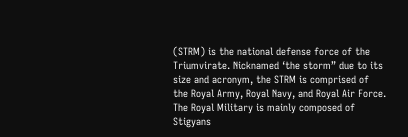(STRM) is the national defense force of the Triumvirate. Nicknamed ‘the storm” due to its size and acronym, the STRM is comprised of the Royal Army, Royal Navy, and Royal Air Force. The Royal Military is mainly composed of Stigyans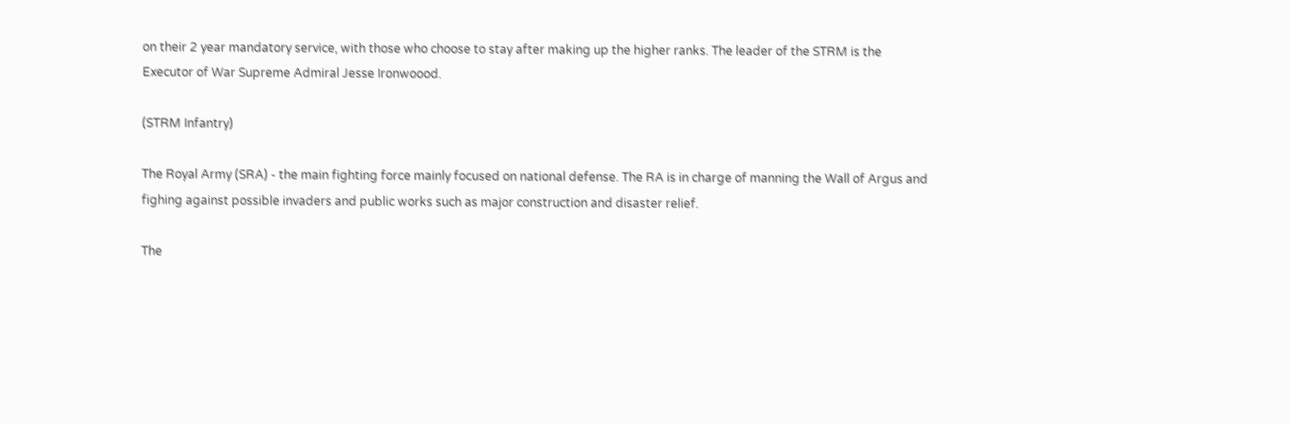on their 2 year mandatory service, with those who choose to stay after making up the higher ranks. The leader of the STRM is the Executor of War Supreme Admiral Jesse Ironwoood.

(STRM Infantry)

The Royal Army (SRA) - the main fighting force mainly focused on national defense. The RA is in charge of manning the Wall of Argus and fighing against possible invaders and public works such as major construction and disaster relief.

The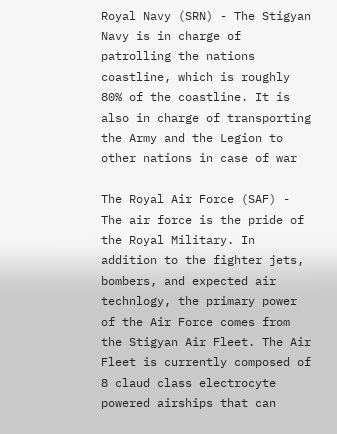Royal Navy (SRN) - The Stigyan Navy is in charge of patrolling the nations coastline, which is roughly 80% of the coastline. It is also in charge of transporting the Army and the Legion to other nations in case of war

The Royal Air Force (SAF) - The air force is the pride of the Royal Military. In addition to the fighter jets, bombers, and expected air technlogy, the primary power of the Air Force comes from the Stigyan Air Fleet. The Air Fleet is currently composed of 8 claud class electrocyte powered airships that can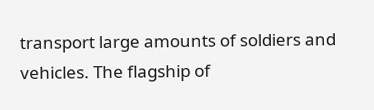transport large amounts of soldiers and vehicles. The flagship of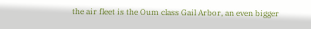the air fleet is the Oum class Gail Arbor, an even bigger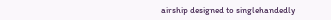airship designed to singlehandedly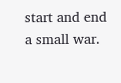start and end a small war.